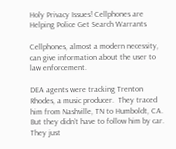Holy Privacy Issues! Cellphones are Helping Police Get Search Warrants

Cellphones, almost a modern necessity, can give information about the user to law enforcement.

DEA agents were tracking Trenton Rhodes, a music producer.  They traced him from Nashville, TN to Humboldt, CA.  But they didn’t have to follow him by car.  They just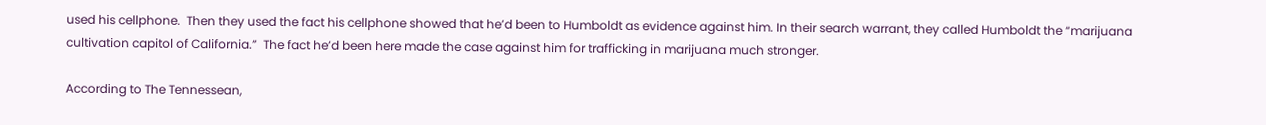used his cellphone.  Then they used the fact his cellphone showed that he’d been to Humboldt as evidence against him. In their search warrant, they called Humboldt the “marijuana cultivation capitol of California.”  The fact he’d been here made the case against him for trafficking in marijuana much stronger.

According to The Tennessean,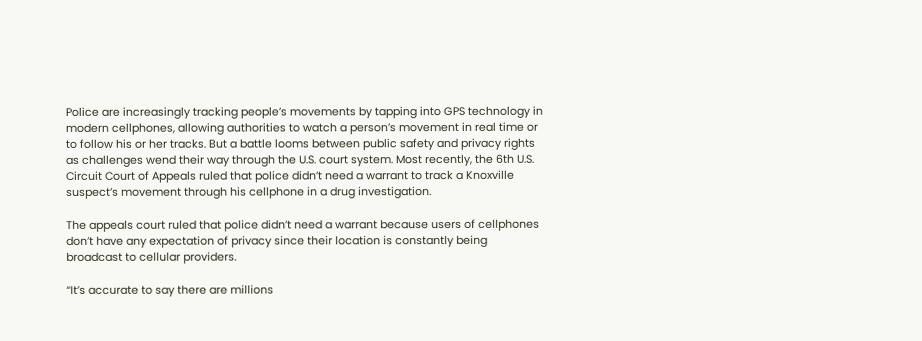Police are increasingly tracking people’s movements by tapping into GPS technology in modern cellphones, allowing authorities to watch a person’s movement in real time or to follow his or her tracks. But a battle looms between public safety and privacy rights as challenges wend their way through the U.S. court system. Most recently, the 6th U.S. Circuit Court of Appeals ruled that police didn’t need a warrant to track a Knoxville suspect’s movement through his cellphone in a drug investigation.

The appeals court ruled that police didn’t need a warrant because users of cellphones don’t have any expectation of privacy since their location is constantly being broadcast to cellular providers.

“It’s accurate to say there are millions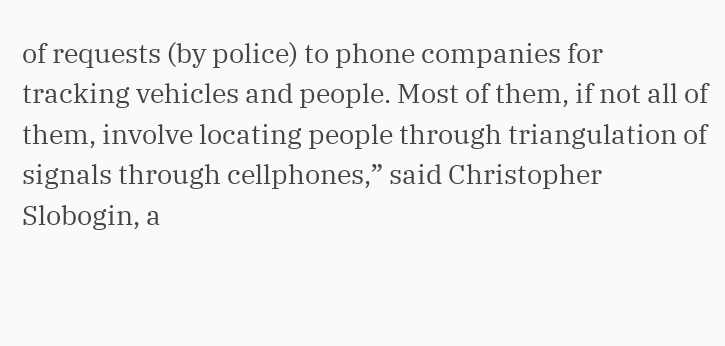of requests (by police) to phone companies for tracking vehicles and people. Most of them, if not all of them, involve locating people through triangulation of signals through cellphones,” said Christopher Slobogin, a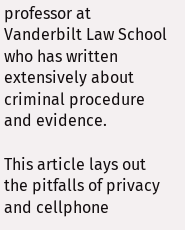professor at Vanderbilt Law School who has written extensively about criminal procedure and evidence.

This article lays out the pitfalls of privacy and cellphone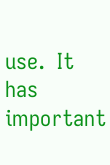use.  It has important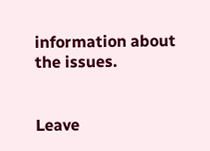information about the issues.


Leave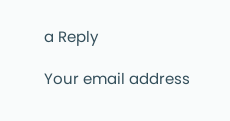a Reply

Your email address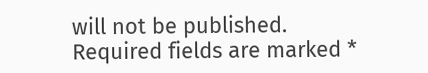will not be published. Required fields are marked *